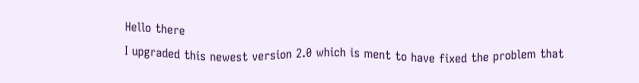Hello there
I upgraded this newest version 2.0 which is ment to have fixed the problem that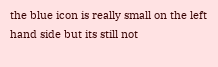the blue icon is really small on the left hand side but its still not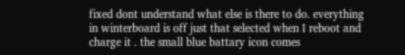fixed dont understand what else is there to do. everything in winterboard is off just that selected when I reboot and charge it . the small blue battary icon comes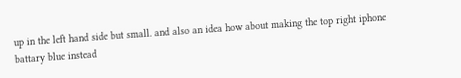up in the left hand side but small. and also an idea how about making the top right iphone battary blue instead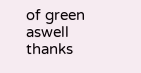of green aswell thanks